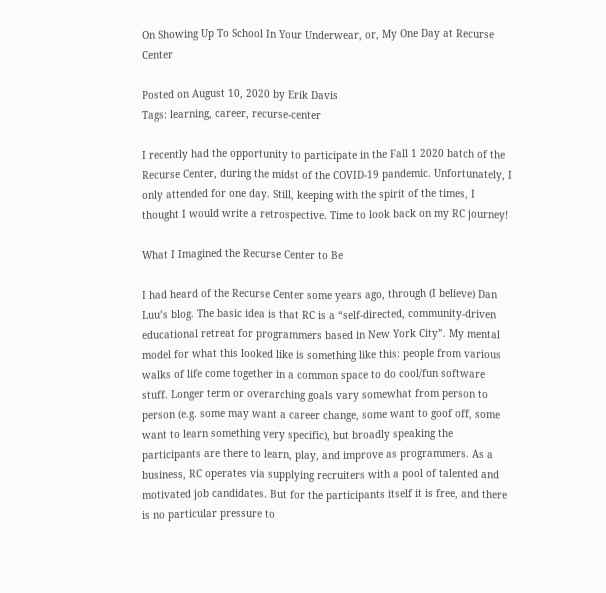On Showing Up To School In Your Underwear, or, My One Day at Recurse Center

Posted on August 10, 2020 by Erik Davis
Tags: learning, career, recurse-center

I recently had the opportunity to participate in the Fall 1 2020 batch of the Recurse Center, during the midst of the COVID-19 pandemic. Unfortunately, I only attended for one day. Still, keeping with the spirit of the times, I thought I would write a retrospective. Time to look back on my RC journey!

What I Imagined the Recurse Center to Be

I had heard of the Recurse Center some years ago, through (I believe) Dan Luu’s blog. The basic idea is that RC is a “self-directed, community-driven educational retreat for programmers based in New York City”. My mental model for what this looked like is something like this: people from various walks of life come together in a common space to do cool/fun software stuff. Longer term or overarching goals vary somewhat from person to person (e.g. some may want a career change, some want to goof off, some want to learn something very specific), but broadly speaking the participants are there to learn, play, and improve as programmers. As a business, RC operates via supplying recruiters with a pool of talented and motivated job candidates. But for the participants itself it is free, and there is no particular pressure to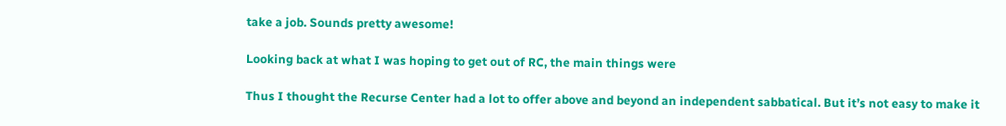take a job. Sounds pretty awesome!

Looking back at what I was hoping to get out of RC, the main things were

Thus I thought the Recurse Center had a lot to offer above and beyond an independent sabbatical. But it’s not easy to make it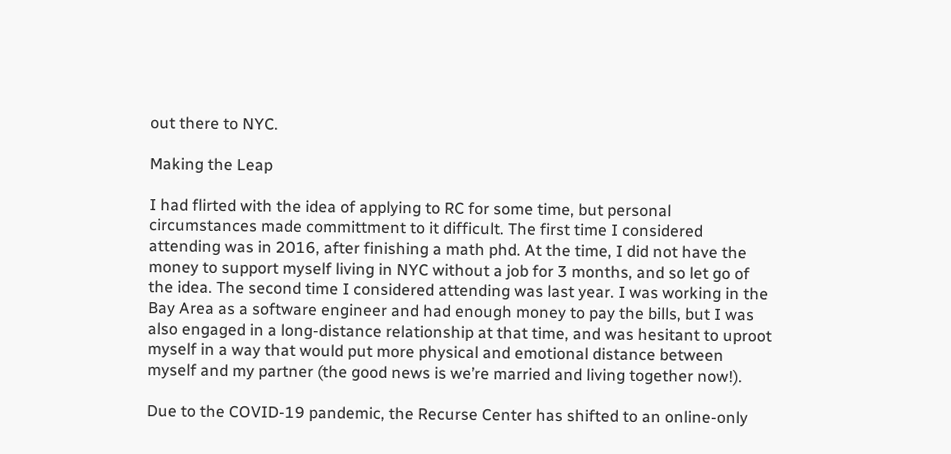out there to NYC.

Making the Leap

I had flirted with the idea of applying to RC for some time, but personal circumstances made committment to it difficult. The first time I considered attending was in 2016, after finishing a math phd. At the time, I did not have the money to support myself living in NYC without a job for 3 months, and so let go of the idea. The second time I considered attending was last year. I was working in the Bay Area as a software engineer and had enough money to pay the bills, but I was also engaged in a long-distance relationship at that time, and was hesitant to uproot myself in a way that would put more physical and emotional distance between myself and my partner (the good news is we’re married and living together now!).

Due to the COVID-19 pandemic, the Recurse Center has shifted to an online-only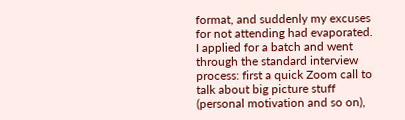format, and suddenly my excuses for not attending had evaporated. I applied for a batch and went through the standard interview process: first a quick Zoom call to talk about big picture stuff (personal motivation and so on),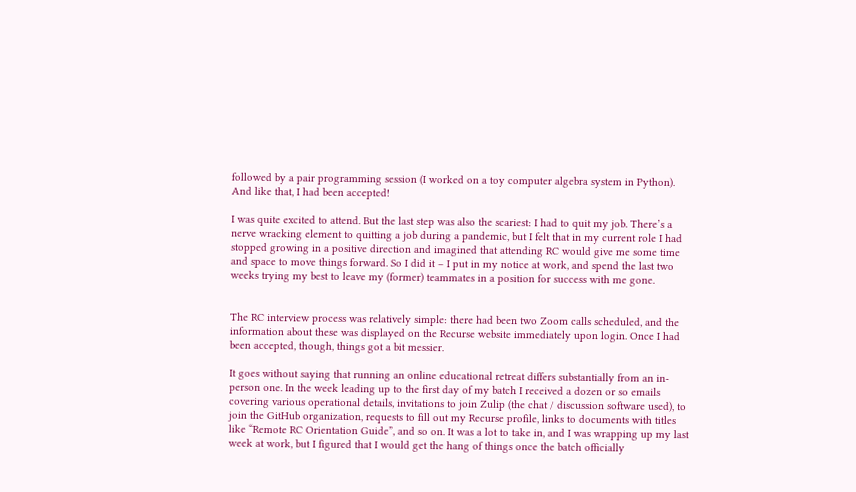followed by a pair programming session (I worked on a toy computer algebra system in Python). And like that, I had been accepted!

I was quite excited to attend. But the last step was also the scariest: I had to quit my job. There’s a nerve wracking element to quitting a job during a pandemic, but I felt that in my current role I had stopped growing in a positive direction and imagined that attending RC would give me some time and space to move things forward. So I did it – I put in my notice at work, and spend the last two weeks trying my best to leave my (former) teammates in a position for success with me gone.


The RC interview process was relatively simple: there had been two Zoom calls scheduled, and the information about these was displayed on the Recurse website immediately upon login. Once I had been accepted, though, things got a bit messier.

It goes without saying that running an online educational retreat differs substantially from an in-person one. In the week leading up to the first day of my batch I received a dozen or so emails covering various operational details, invitations to join Zulip (the chat / discussion software used), to join the GitHub organization, requests to fill out my Recurse profile, links to documents with titles like “Remote RC Orientation Guide”, and so on. It was a lot to take in, and I was wrapping up my last week at work, but I figured that I would get the hang of things once the batch officially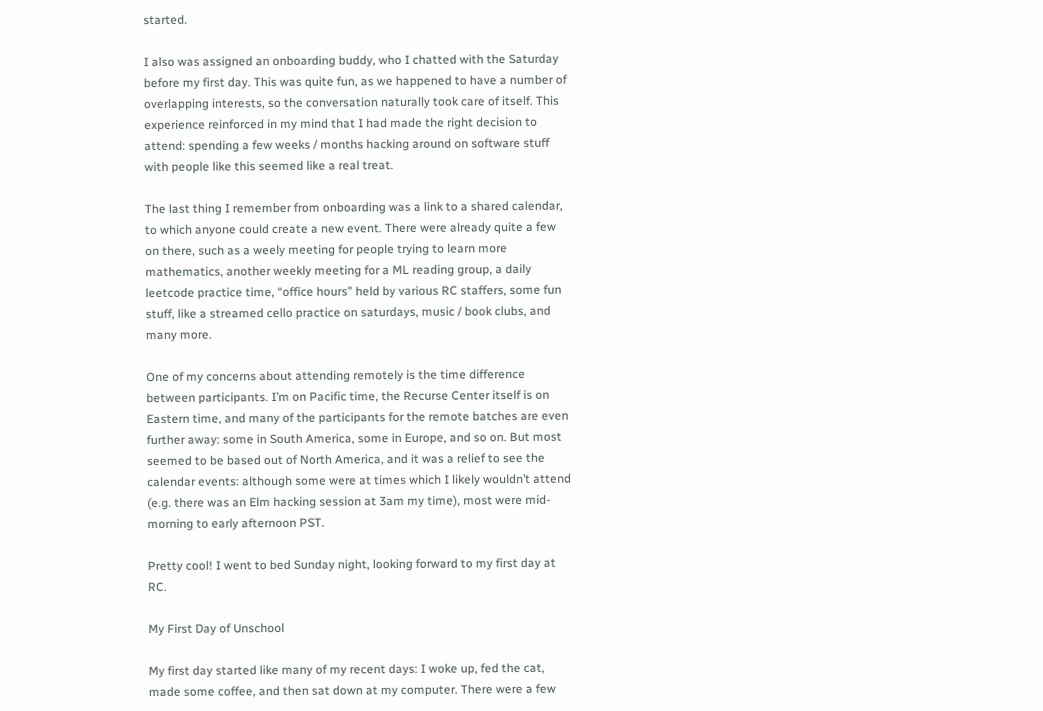started.

I also was assigned an onboarding buddy, who I chatted with the Saturday before my first day. This was quite fun, as we happened to have a number of overlapping interests, so the conversation naturally took care of itself. This experience reinforced in my mind that I had made the right decision to attend: spending a few weeks / months hacking around on software stuff with people like this seemed like a real treat.

The last thing I remember from onboarding was a link to a shared calendar, to which anyone could create a new event. There were already quite a few on there, such as a weely meeting for people trying to learn more mathematics, another weekly meeting for a ML reading group, a daily leetcode practice time, “office hours” held by various RC staffers, some fun stuff, like a streamed cello practice on saturdays, music / book clubs, and many more.

One of my concerns about attending remotely is the time difference between participants. I’m on Pacific time, the Recurse Center itself is on Eastern time, and many of the participants for the remote batches are even further away: some in South America, some in Europe, and so on. But most seemed to be based out of North America, and it was a relief to see the calendar events: although some were at times which I likely wouldn’t attend (e.g. there was an Elm hacking session at 3am my time), most were mid-morning to early afternoon PST.

Pretty cool! I went to bed Sunday night, looking forward to my first day at RC.

My First Day of Unschool

My first day started like many of my recent days: I woke up, fed the cat, made some coffee, and then sat down at my computer. There were a few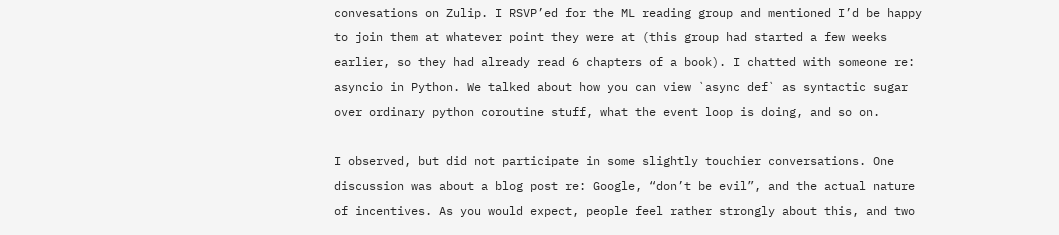convesations on Zulip. I RSVP’ed for the ML reading group and mentioned I’d be happy to join them at whatever point they were at (this group had started a few weeks earlier, so they had already read 6 chapters of a book). I chatted with someone re: asyncio in Python. We talked about how you can view `async def` as syntactic sugar over ordinary python coroutine stuff, what the event loop is doing, and so on.

I observed, but did not participate in some slightly touchier conversations. One discussion was about a blog post re: Google, “don’t be evil”, and the actual nature of incentives. As you would expect, people feel rather strongly about this, and two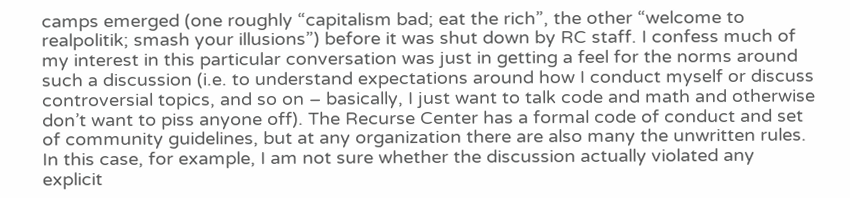camps emerged (one roughly “capitalism bad; eat the rich”, the other “welcome to realpolitik; smash your illusions”) before it was shut down by RC staff. I confess much of my interest in this particular conversation was just in getting a feel for the norms around such a discussion (i.e. to understand expectations around how I conduct myself or discuss controversial topics, and so on – basically, I just want to talk code and math and otherwise don’t want to piss anyone off). The Recurse Center has a formal code of conduct and set of community guidelines, but at any organization there are also many the unwritten rules. In this case, for example, I am not sure whether the discussion actually violated any explicit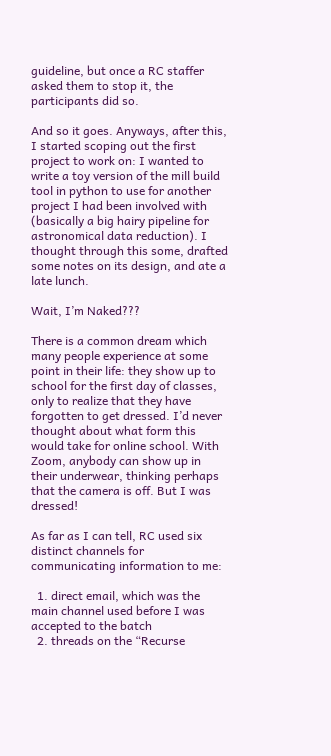guideline, but once a RC staffer asked them to stop it, the participants did so.

And so it goes. Anyways, after this, I started scoping out the first project to work on: I wanted to write a toy version of the mill build tool in python to use for another project I had been involved with (basically a big hairy pipeline for astronomical data reduction). I thought through this some, drafted some notes on its design, and ate a late lunch.

Wait, I’m Naked???

There is a common dream which many people experience at some point in their life: they show up to school for the first day of classes, only to realize that they have forgotten to get dressed. I’d never thought about what form this would take for online school. With Zoom, anybody can show up in their underwear, thinking perhaps that the camera is off. But I was dressed!

As far as I can tell, RC used six distinct channels for communicating information to me:

  1. direct email, which was the main channel used before I was accepted to the batch
  2. threads on the “Recurse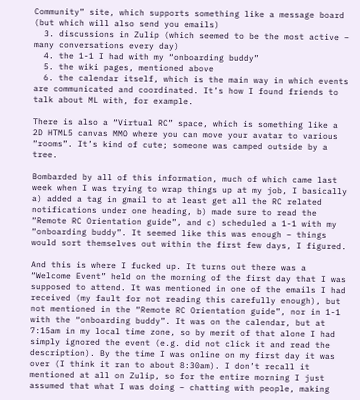Community” site, which supports something like a message board (but which will also send you emails)
  3. discussions in Zulip (which seemed to be the most active – many conversations every day)
  4. the 1-1 I had with my “onboarding buddy”
  5. the wiki pages, mentioned above
  6. the calendar itself, which is the main way in which events are communicated and coordinated. It’s how I found friends to talk about ML with, for example.

There is also a “Virtual RC” space, which is something like a 2D HTML5 canvas MMO where you can move your avatar to various “rooms”. It’s kind of cute; someone was camped outside by a tree.

Bombarded by all of this information, much of which came last week when I was trying to wrap things up at my job, I basically a) added a tag in gmail to at least get all the RC related notifications under one heading, b) made sure to read the “Remote RC Orientation guide”, and c) scheduled a 1-1 with my “onboarding buddy”. It seemed like this was enough – things would sort themselves out within the first few days, I figured.

And this is where I fucked up. It turns out there was a “Welcome Event” held on the morning of the first day that I was supposed to attend. It was mentioned in one of the emails I had received (my fault for not reading this carefully enough), but not mentioned in the “Remote RC Orientation guide”, nor in 1-1 with the “onboarding buddy”. It was on the calendar, but at 7:15am in my local time zone, so by merit of that alone I had simply ignored the event (e.g. did not click it and read the description). By the time I was online on my first day it was over (I think it ran to about 8:30am). I don’t recall it mentioned at all on Zulip, so for the entire morning I just assumed that what I was doing – chatting with people, making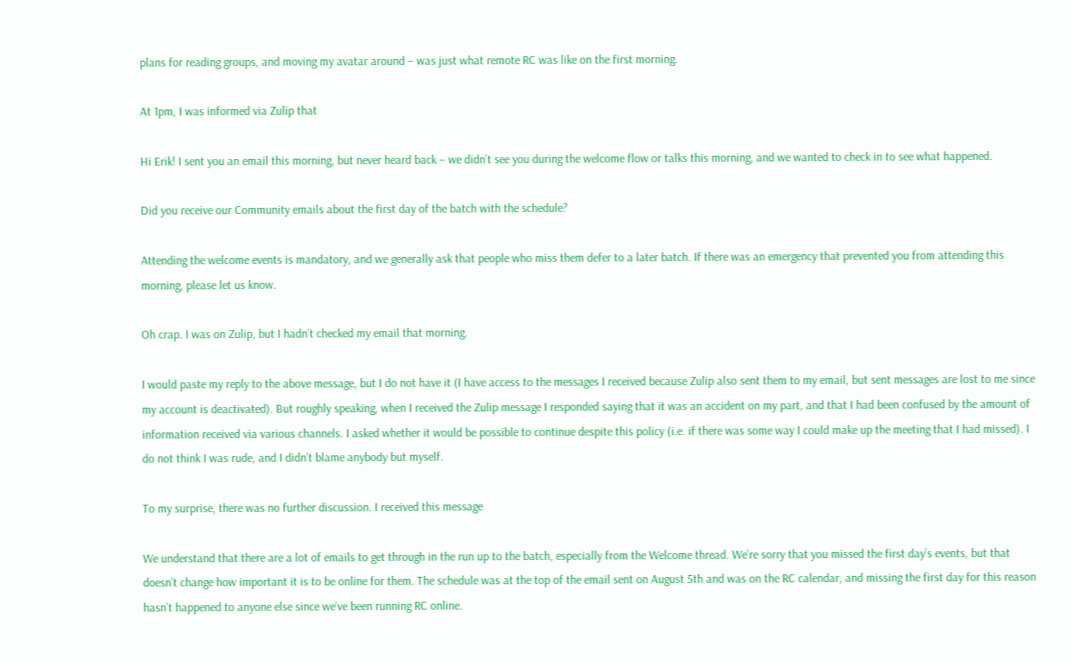plans for reading groups, and moving my avatar around – was just what remote RC was like on the first morning.

At 1pm, I was informed via Zulip that

Hi Erik! I sent you an email this morning, but never heard back – we didn’t see you during the welcome flow or talks this morning, and we wanted to check in to see what happened.

Did you receive our Community emails about the first day of the batch with the schedule?

Attending the welcome events is mandatory, and we generally ask that people who miss them defer to a later batch. If there was an emergency that prevented you from attending this morning, please let us know.

Oh crap. I was on Zulip, but I hadn’t checked my email that morning.

I would paste my reply to the above message, but I do not have it (I have access to the messages I received because Zulip also sent them to my email, but sent messages are lost to me since my account is deactivated). But roughly speaking, when I received the Zulip message I responded saying that it was an accident on my part, and that I had been confused by the amount of information received via various channels. I asked whether it would be possible to continue despite this policy (i.e. if there was some way I could make up the meeting that I had missed). I do not think I was rude, and I didn’t blame anybody but myself.

To my surprise, there was no further discussion. I received this message

We understand that there are a lot of emails to get through in the run up to the batch, especially from the Welcome thread. We’re sorry that you missed the first day’s events, but that doesn’t change how important it is to be online for them. The schedule was at the top of the email sent on August 5th and was on the RC calendar, and missing the first day for this reason hasn’t happened to anyone else since we’ve been running RC online.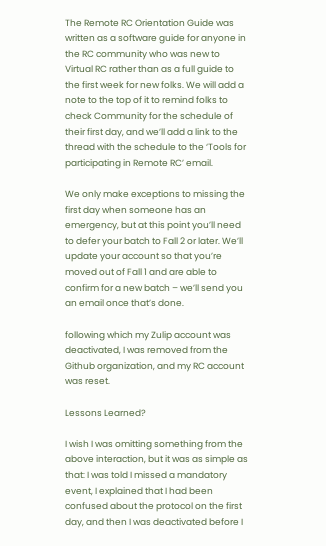The Remote RC Orientation Guide was written as a software guide for anyone in the RC community who was new to Virtual RC rather than as a full guide to the first week for new folks. We will add a note to the top of it to remind folks to check Community for the schedule of their first day, and we’ll add a link to the thread with the schedule to the ‘Tools for participating in Remote RC’ email.

We only make exceptions to missing the first day when someone has an emergency, but at this point you’ll need to defer your batch to Fall 2 or later. We’ll update your account so that you’re moved out of Fall 1 and are able to confirm for a new batch – we’ll send you an email once that’s done.

following which my Zulip account was deactivated, I was removed from the Github organization, and my RC account was reset.

Lessons Learned?

I wish I was omitting something from the above interaction, but it was as simple as that: I was told I missed a mandatory event, I explained that I had been confused about the protocol on the first day, and then I was deactivated before I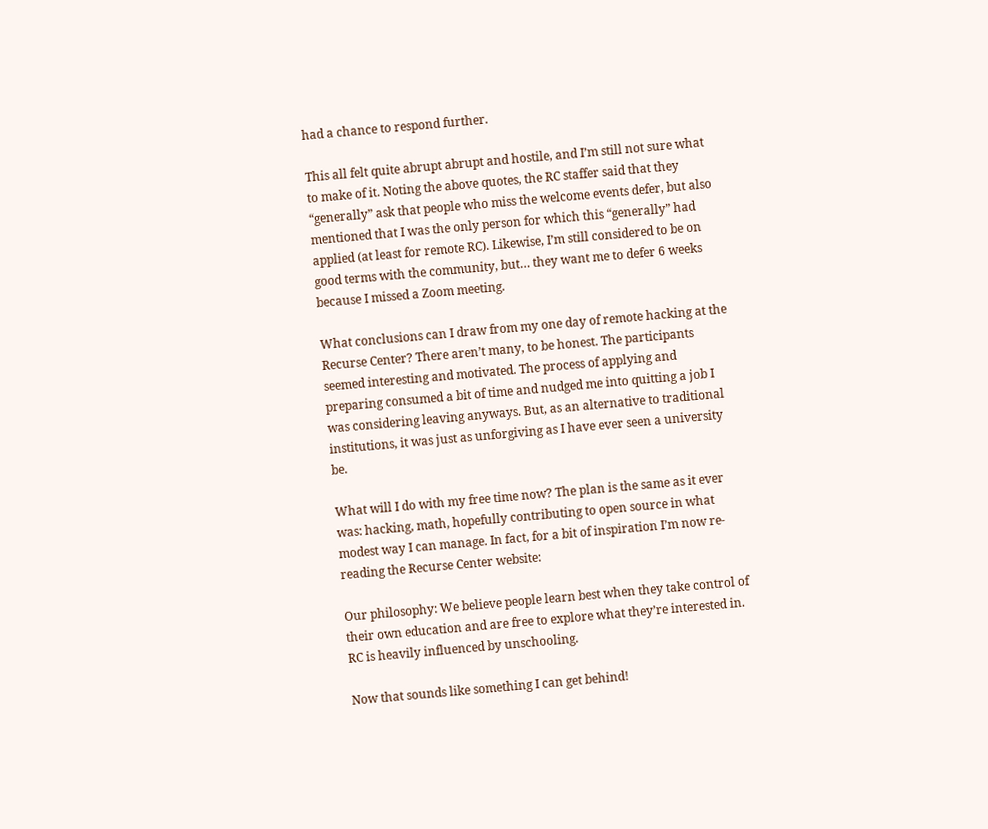had a chance to respond further.

This all felt quite abrupt abrupt and hostile, and I’m still not sure what to make of it. Noting the above quotes, the RC staffer said that they “generally” ask that people who miss the welcome events defer, but also mentioned that I was the only person for which this “generally” had applied (at least for remote RC). Likewise, I’m still considered to be on good terms with the community, but… they want me to defer 6 weeks because I missed a Zoom meeting.

What conclusions can I draw from my one day of remote hacking at the Recurse Center? There aren’t many, to be honest. The participants seemed interesting and motivated. The process of applying and preparing consumed a bit of time and nudged me into quitting a job I was considering leaving anyways. But, as an alternative to traditional institutions, it was just as unforgiving as I have ever seen a university be.

What will I do with my free time now? The plan is the same as it ever was: hacking, math, hopefully contributing to open source in what modest way I can manage. In fact, for a bit of inspiration I’m now re-reading the Recurse Center website:

Our philosophy: We believe people learn best when they take control of their own education and are free to explore what they’re interested in. RC is heavily influenced by unschooling.

Now that sounds like something I can get behind!